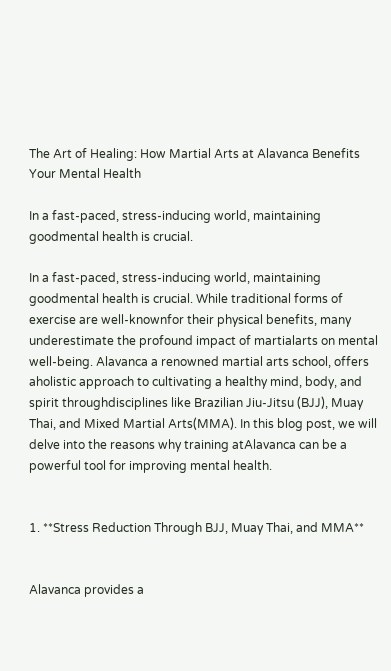The Art of Healing: How Martial Arts at Alavanca Benefits Your Mental Health

In a fast-paced, stress-inducing world, maintaining goodmental health is crucial.

In a fast-paced, stress-inducing world, maintaining goodmental health is crucial. While traditional forms of exercise are well-knownfor their physical benefits, many underestimate the profound impact of martialarts on mental well-being. Alavanca a renowned martial arts school, offers aholistic approach to cultivating a healthy mind, body, and spirit throughdisciplines like Brazilian Jiu-Jitsu (BJJ), Muay Thai, and Mixed Martial Arts(MMA). In this blog post, we will delve into the reasons why training atAlavanca can be a powerful tool for improving mental health.


1. **Stress Reduction Through BJJ, Muay Thai, and MMA**


Alavanca provides a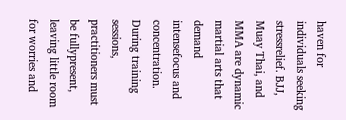haven for individuals seeking stressrelief. BJJ, Muay Thai, and MMA are dynamic martial arts that demand intensefocus and concentration. During training sessions, practitioners must be fullypresent, leaving little room for worries and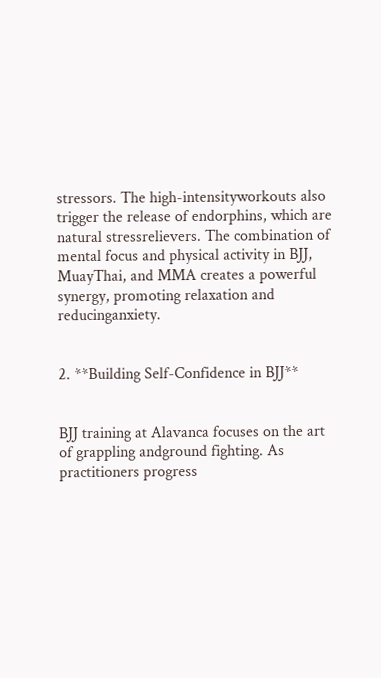stressors. The high-intensityworkouts also trigger the release of endorphins, which are natural stressrelievers. The combination of mental focus and physical activity in BJJ, MuayThai, and MMA creates a powerful synergy, promoting relaxation and reducinganxiety.


2. **Building Self-Confidence in BJJ**


BJJ training at Alavanca focuses on the art of grappling andground fighting. As practitioners progress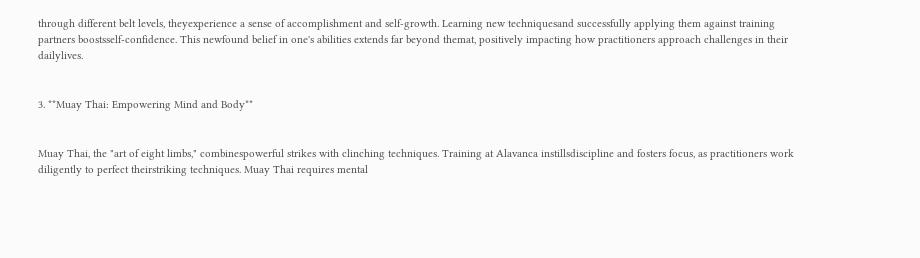through different belt levels, theyexperience a sense of accomplishment and self-growth. Learning new techniquesand successfully applying them against training partners boostsself-confidence. This newfound belief in one's abilities extends far beyond themat, positively impacting how practitioners approach challenges in their dailylives.


3. **Muay Thai: Empowering Mind and Body**


Muay Thai, the "art of eight limbs," combinespowerful strikes with clinching techniques. Training at Alavanca instillsdiscipline and fosters focus, as practitioners work diligently to perfect theirstriking techniques. Muay Thai requires mental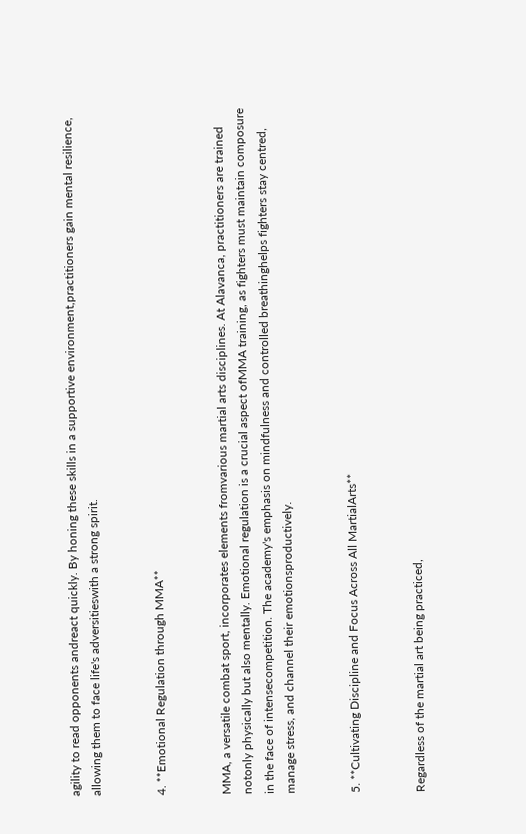agility to read opponents andreact quickly. By honing these skills in a supportive environment,practitioners gain mental resilience, allowing them to face life's adversitieswith a strong spirit.


4. **Emotional Regulation through MMA**


MMA, a versatile combat sport, incorporates elements fromvarious martial arts disciplines. At Alavanca, practitioners are trained notonly physically but also mentally. Emotional regulation is a crucial aspect ofMMA training, as fighters must maintain composure in the face of intensecompetition. The academy's emphasis on mindfulness and controlled breathinghelps fighters stay centred, manage stress, and channel their emotionsproductively.


5. **Cultivating Discipline and Focus Across All MartialArts**


Regardless of the martial art being practiced,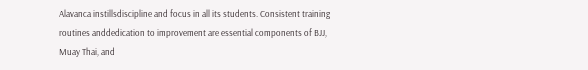Alavanca instillsdiscipline and focus in all its students. Consistent training routines anddedication to improvement are essential components of BJJ, Muay Thai, and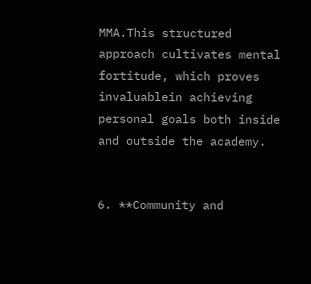MMA.This structured approach cultivates mental fortitude, which proves invaluablein achieving personal goals both inside and outside the academy.


6. **Community and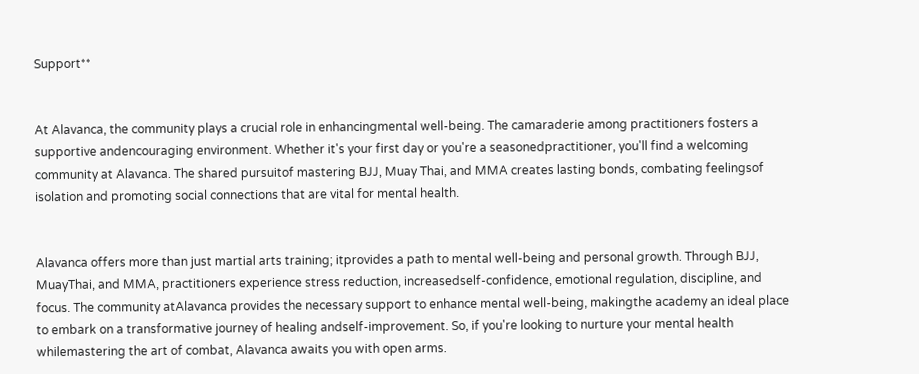Support**


At Alavanca, the community plays a crucial role in enhancingmental well-being. The camaraderie among practitioners fosters a supportive andencouraging environment. Whether it's your first day or you're a seasonedpractitioner, you'll find a welcoming community at Alavanca. The shared pursuitof mastering BJJ, Muay Thai, and MMA creates lasting bonds, combating feelingsof isolation and promoting social connections that are vital for mental health.


Alavanca offers more than just martial arts training; itprovides a path to mental well-being and personal growth. Through BJJ, MuayThai, and MMA, practitioners experience stress reduction, increasedself-confidence, emotional regulation, discipline, and focus. The community atAlavanca provides the necessary support to enhance mental well-being, makingthe academy an ideal place to embark on a transformative journey of healing andself-improvement. So, if you're looking to nurture your mental health whilemastering the art of combat, Alavanca awaits you with open arms.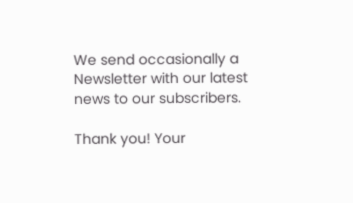We send occasionally a Newsletter with our latest news to our subscribers.

Thank you! Your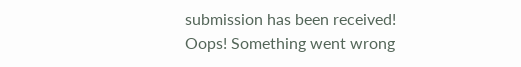submission has been received!
Oops! Something went wrong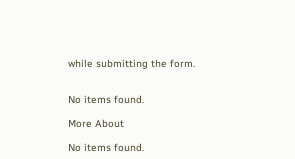while submitting the form.


No items found.

More About

No items found.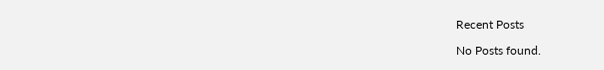Recent Posts

No Posts found.